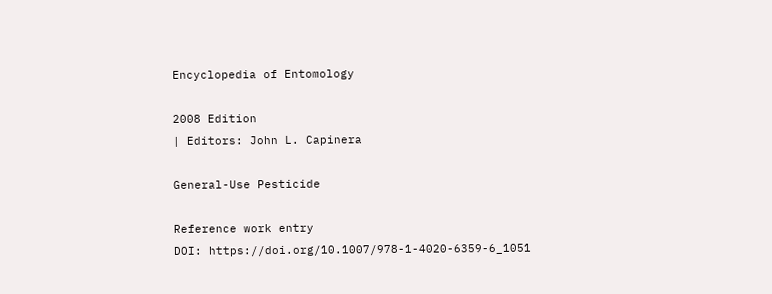Encyclopedia of Entomology

2008 Edition
| Editors: John L. Capinera

General-Use Pesticide

Reference work entry
DOI: https://doi.org/10.1007/978-1-4020-6359-6_1051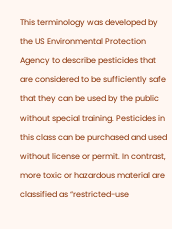This terminology was developed by the US Environmental Protection Agency to describe pesticides that are considered to be sufficiently safe that they can be used by the public without special training. Pesticides in this class can be purchased and used without license or permit. In contrast, more toxic or hazardous material are classified as “restricted-use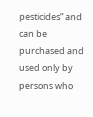pesticides” and can be purchased and used only by persons who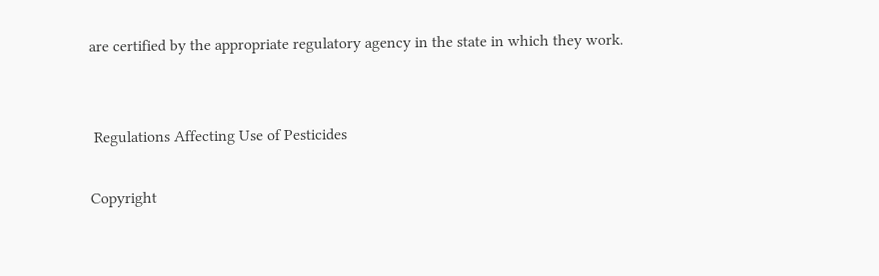are certified by the appropriate regulatory agency in the state in which they work.


 Regulations Affecting Use of Pesticides

Copyright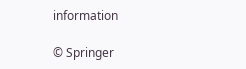information

© Springer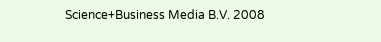Science+Business Media B.V. 2008